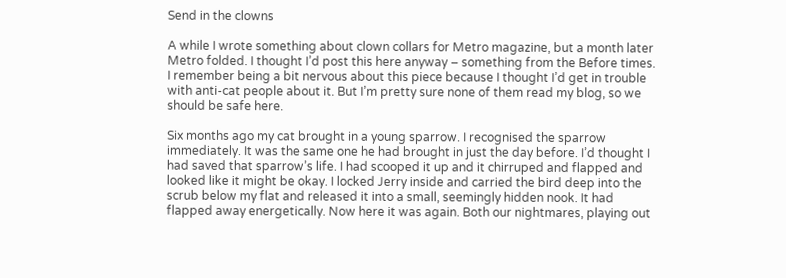Send in the clowns

A while I wrote something about clown collars for Metro magazine, but a month later Metro folded. I thought I’d post this here anyway – something from the Before times. I remember being a bit nervous about this piece because I thought I’d get in trouble with anti-cat people about it. But I’m pretty sure none of them read my blog, so we should be safe here.

Six months ago my cat brought in a young sparrow. I recognised the sparrow immediately. It was the same one he had brought in just the day before. I’d thought I had saved that sparrow’s life. I had scooped it up and it chirruped and flapped and looked like it might be okay. I locked Jerry inside and carried the bird deep into the scrub below my flat and released it into a small, seemingly hidden nook. It had flapped away energetically. Now here it was again. Both our nightmares, playing out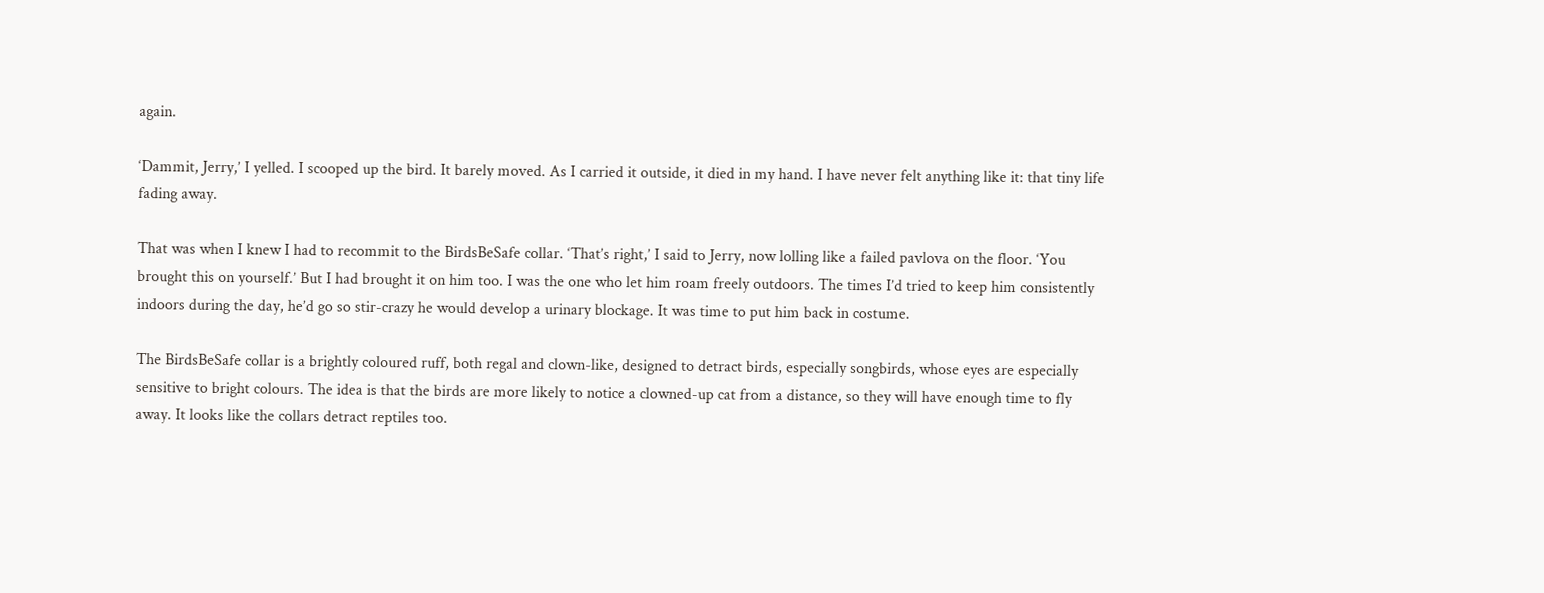again.

‘Dammit, Jerry,’ I yelled. I scooped up the bird. It barely moved. As I carried it outside, it died in my hand. I have never felt anything like it: that tiny life fading away.

That was when I knew I had to recommit to the BirdsBeSafe collar. ‘That’s right,’ I said to Jerry, now lolling like a failed pavlova on the floor. ‘You brought this on yourself.’ But I had brought it on him too. I was the one who let him roam freely outdoors. The times I’d tried to keep him consistently indoors during the day, he’d go so stir-crazy he would develop a urinary blockage. It was time to put him back in costume.

The BirdsBeSafe collar is a brightly coloured ruff, both regal and clown-like, designed to detract birds, especially songbirds, whose eyes are especially sensitive to bright colours. The idea is that the birds are more likely to notice a clowned-up cat from a distance, so they will have enough time to fly away. It looks like the collars detract reptiles too.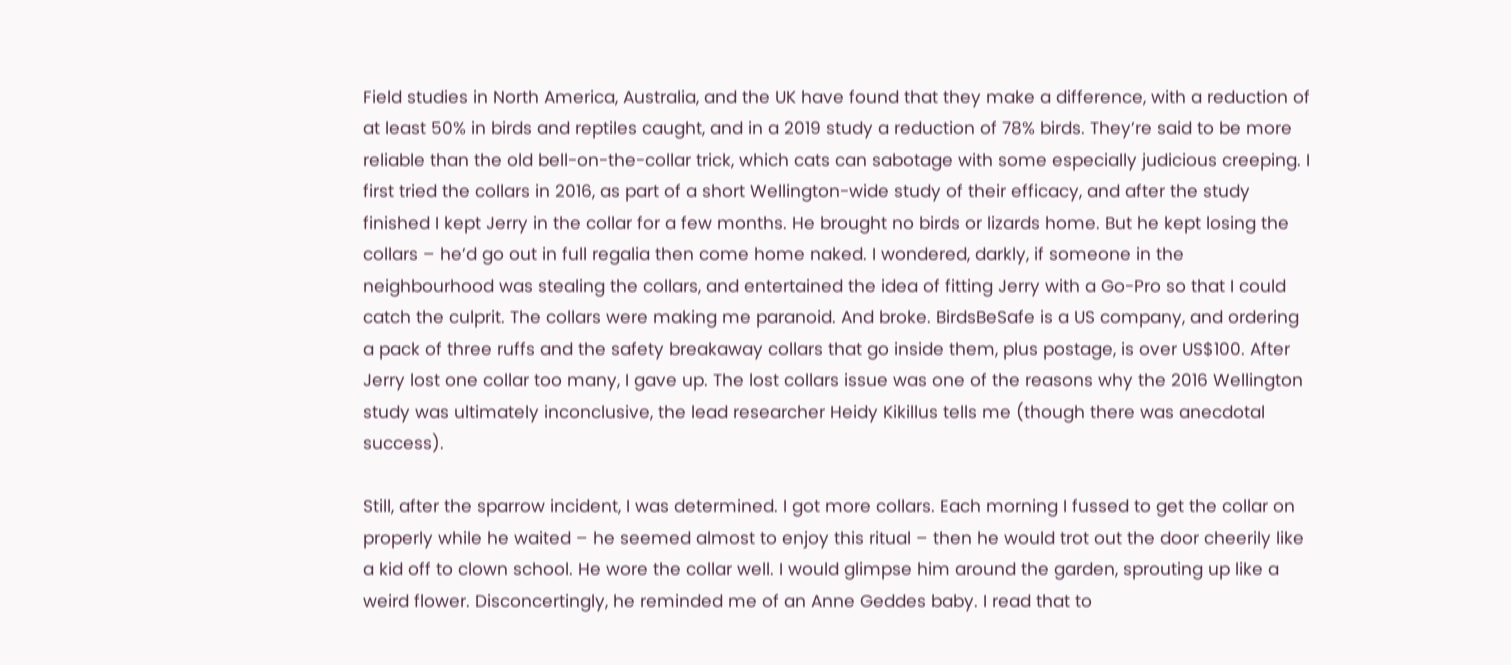Field studies in North America, Australia, and the UK have found that they make a difference, with a reduction of at least 50% in birds and reptiles caught, and in a 2019 study a reduction of 78% birds. They’re said to be more reliable than the old bell-on-the-collar trick, which cats can sabotage with some especially judicious creeping. I first tried the collars in 2016, as part of a short Wellington-wide study of their efficacy, and after the study finished I kept Jerry in the collar for a few months. He brought no birds or lizards home. But he kept losing the collars – he’d go out in full regalia then come home naked. I wondered, darkly, if someone in the neighbourhood was stealing the collars, and entertained the idea of fitting Jerry with a Go-Pro so that I could catch the culprit. The collars were making me paranoid. And broke. BirdsBeSafe is a US company, and ordering a pack of three ruffs and the safety breakaway collars that go inside them, plus postage, is over US$100. After Jerry lost one collar too many, I gave up. The lost collars issue was one of the reasons why the 2016 Wellington study was ultimately inconclusive, the lead researcher Heidy Kikillus tells me (though there was anecdotal success).

Still, after the sparrow incident, I was determined. I got more collars. Each morning I fussed to get the collar on properly while he waited – he seemed almost to enjoy this ritual – then he would trot out the door cheerily like a kid off to clown school. He wore the collar well. I would glimpse him around the garden, sprouting up like a weird flower. Disconcertingly, he reminded me of an Anne Geddes baby. I read that to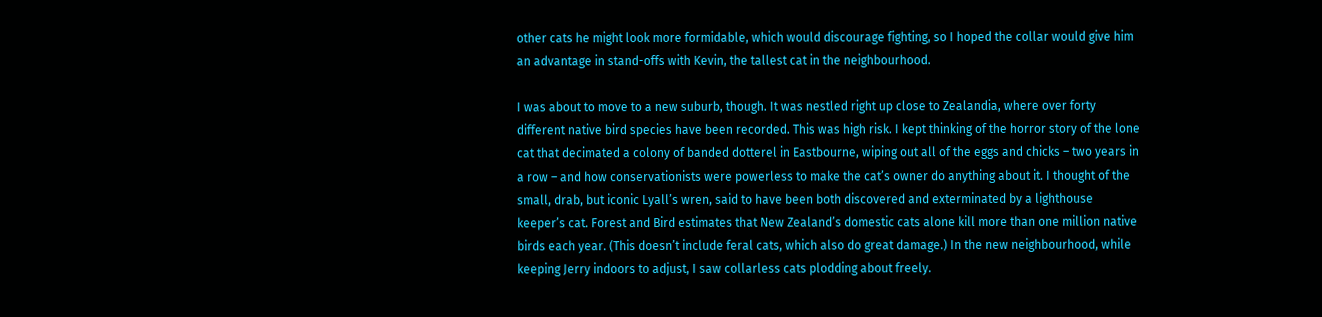other cats he might look more formidable, which would discourage fighting, so I hoped the collar would give him an advantage in stand-offs with Kevin, the tallest cat in the neighbourhood.

I was about to move to a new suburb, though. It was nestled right up close to Zealandia, where over forty different native bird species have been recorded. This was high risk. I kept thinking of the horror story of the lone cat that decimated a colony of banded dotterel in Eastbourne, wiping out all of the eggs and chicks – two years in a row – and how conservationists were powerless to make the cat’s owner do anything about it. I thought of the small, drab, but iconic Lyall’s wren, said to have been both discovered and exterminated by a lighthouse keeper’s cat. Forest and Bird estimates that New Zealand’s domestic cats alone kill more than one million native birds each year. (This doesn’t include feral cats, which also do great damage.) In the new neighbourhood, while keeping Jerry indoors to adjust, I saw collarless cats plodding about freely.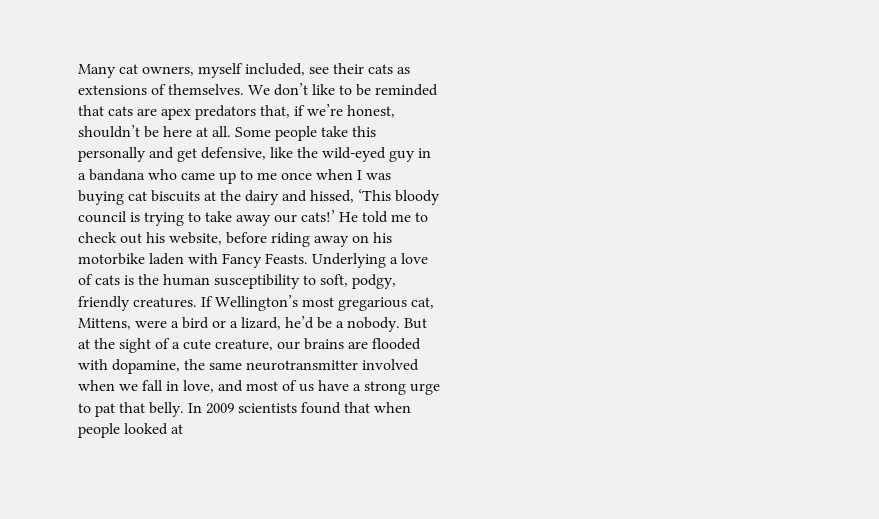Many cat owners, myself included, see their cats as extensions of themselves. We don’t like to be reminded that cats are apex predators that, if we’re honest, shouldn’t be here at all. Some people take this personally and get defensive, like the wild-eyed guy in a bandana who came up to me once when I was buying cat biscuits at the dairy and hissed, ‘This bloody council is trying to take away our cats!’ He told me to check out his website, before riding away on his motorbike laden with Fancy Feasts. Underlying a love of cats is the human susceptibility to soft, podgy, friendly creatures. If Wellington’s most gregarious cat, Mittens, were a bird or a lizard, he’d be a nobody. But at the sight of a cute creature, our brains are flooded with dopamine, the same neurotransmitter involved when we fall in love, and most of us have a strong urge to pat that belly. In 2009 scientists found that when people looked at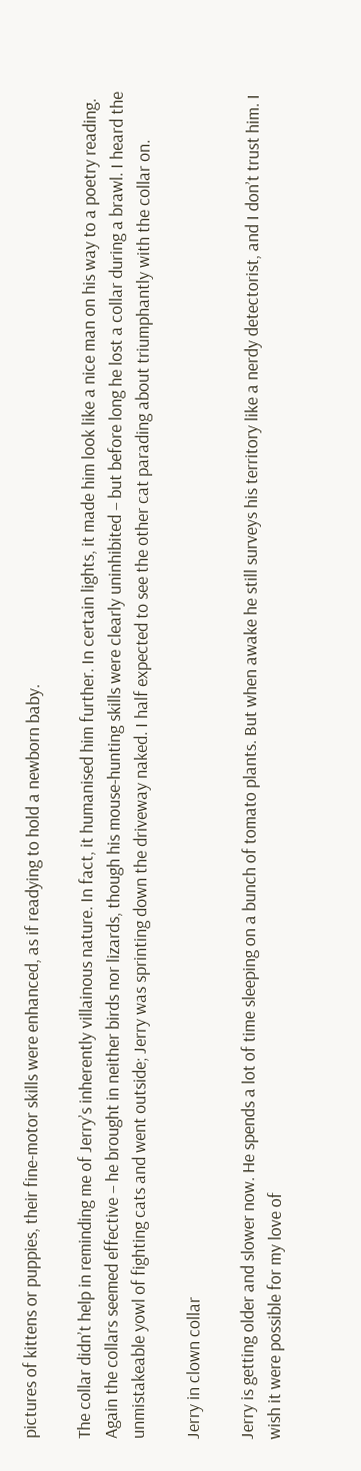pictures of kittens or puppies, their fine-motor skills were enhanced, as if readying to hold a newborn baby.

The collar didn’t help in reminding me of Jerry’s inherently villainous nature. In fact, it humanised him further. In certain lights, it made him look like a nice man on his way to a poetry reading. Again the collars seemed effective – he brought in neither birds nor lizards, though his mouse-hunting skills were clearly uninhibited – but before long he lost a collar during a brawl. I heard the unmistakeable yowl of fighting cats and went outside; Jerry was sprinting down the driveway naked. I half expected to see the other cat parading about triumphantly with the collar on.

Jerry in clown collar

Jerry is getting older and slower now. He spends a lot of time sleeping on a bunch of tomato plants. But when awake he still surveys his territory like a nerdy detectorist, and I don’t trust him. I wish it were possible for my love of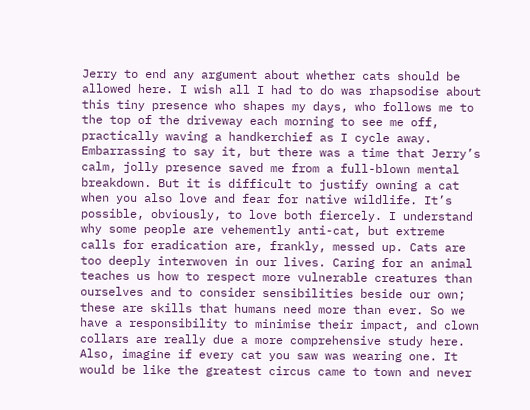Jerry to end any argument about whether cats should be allowed here. I wish all I had to do was rhapsodise about this tiny presence who shapes my days, who follows me to the top of the driveway each morning to see me off, practically waving a handkerchief as I cycle away. Embarrassing to say it, but there was a time that Jerry’s calm, jolly presence saved me from a full-blown mental breakdown. But it is difficult to justify owning a cat when you also love and fear for native wildlife. It’s possible, obviously, to love both fiercely. I understand why some people are vehemently anti-cat, but extreme calls for eradication are, frankly, messed up. Cats are too deeply interwoven in our lives. Caring for an animal teaches us how to respect more vulnerable creatures than ourselves and to consider sensibilities beside our own; these are skills that humans need more than ever. So we have a responsibility to minimise their impact, and clown collars are really due a more comprehensive study here. Also, imagine if every cat you saw was wearing one. It would be like the greatest circus came to town and never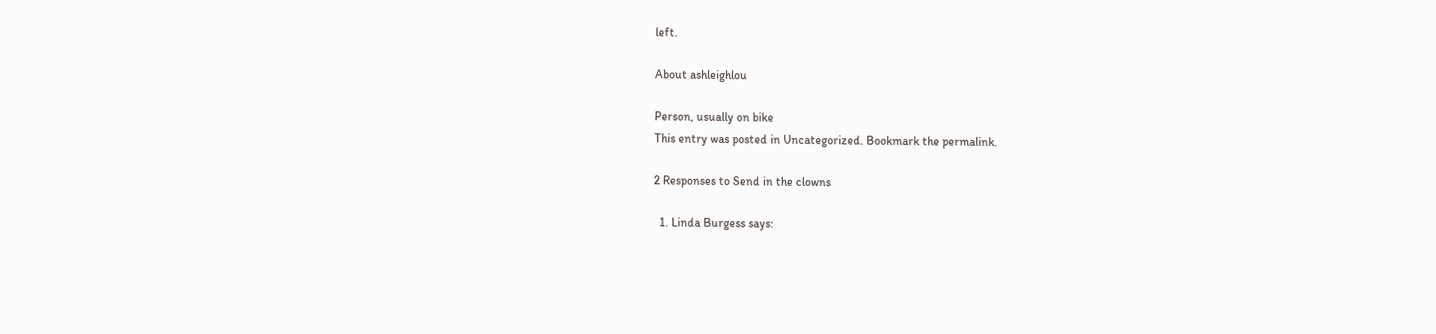left.

About ashleighlou

Person, usually on bike
This entry was posted in Uncategorized. Bookmark the permalink.

2 Responses to Send in the clowns

  1. Linda Burgess says: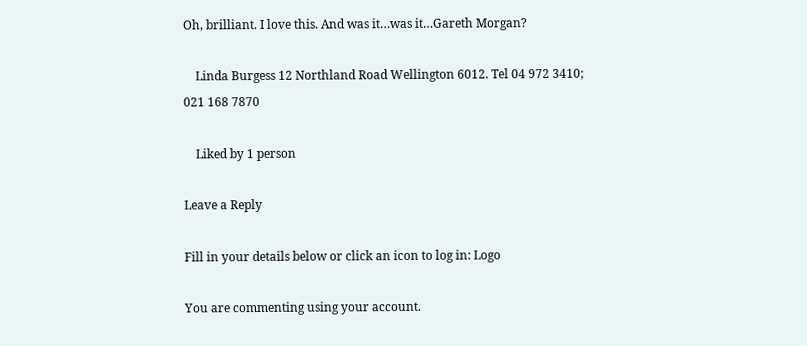Oh, brilliant. I love this. And was it…was it…Gareth Morgan?

    Linda Burgess 12 Northland Road Wellington 6012. Tel 04 972 3410; 021 168 7870

    Liked by 1 person

Leave a Reply

Fill in your details below or click an icon to log in: Logo

You are commenting using your account.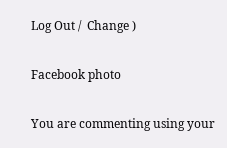Log Out /  Change )

Facebook photo

You are commenting using your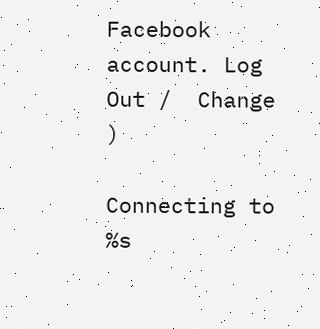Facebook account. Log Out /  Change )

Connecting to %s